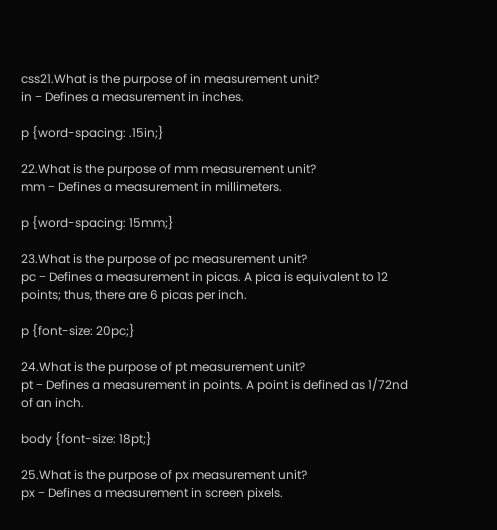css21.What is the purpose of in measurement unit?
in − Defines a measurement in inches.

p {word-spacing: .15in;}

22.What is the purpose of mm measurement unit?
mm − Defines a measurement in millimeters.

p {word-spacing: 15mm;}

23.What is the purpose of pc measurement unit?
pc − Defines a measurement in picas. A pica is equivalent to 12 points; thus, there are 6 picas per inch.

p {font-size: 20pc;}

24.What is the purpose of pt measurement unit?
pt − Defines a measurement in points. A point is defined as 1/72nd of an inch.

body {font-size: 18pt;}

25.What is the purpose of px measurement unit?
px − Defines a measurement in screen pixels.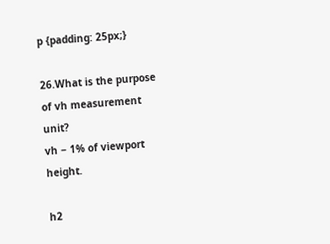p {padding: 25px;}

26.What is the purpose of vh measurement unit?
vh − 1% of viewport height.

h2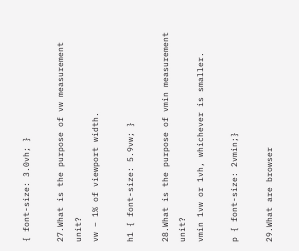{ font-size: 3.0vh; }

27.What is the purpose of vw measurement unit?
vw − 1% of viewport width.

h1 { font-size: 5.9vw; }

28.What is the purpose of vmin measurement unit?
vmin 1vw or 1vh, whichever is smaller.

p { font-size: 2vmin;}

29.What are browser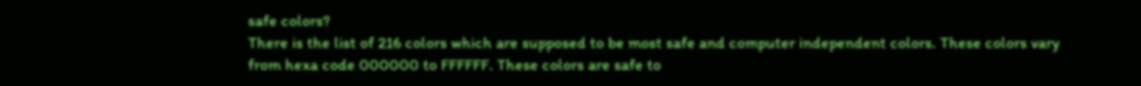safe colors?
There is the list of 216 colors which are supposed to be most safe and computer independent colors. These colors vary from hexa code 000000 to FFFFFF. These colors are safe to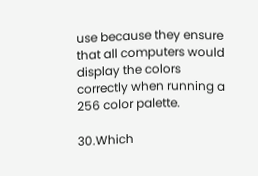use because they ensure that all computers would display the colors correctly when running a 256 color palette.

30.Which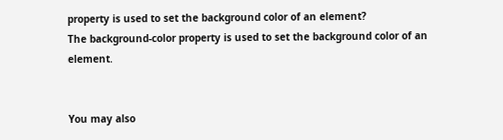property is used to set the background color of an element?
The background-color property is used to set the background color of an element.


You may also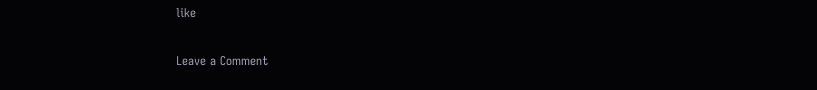like

Leave a Comment